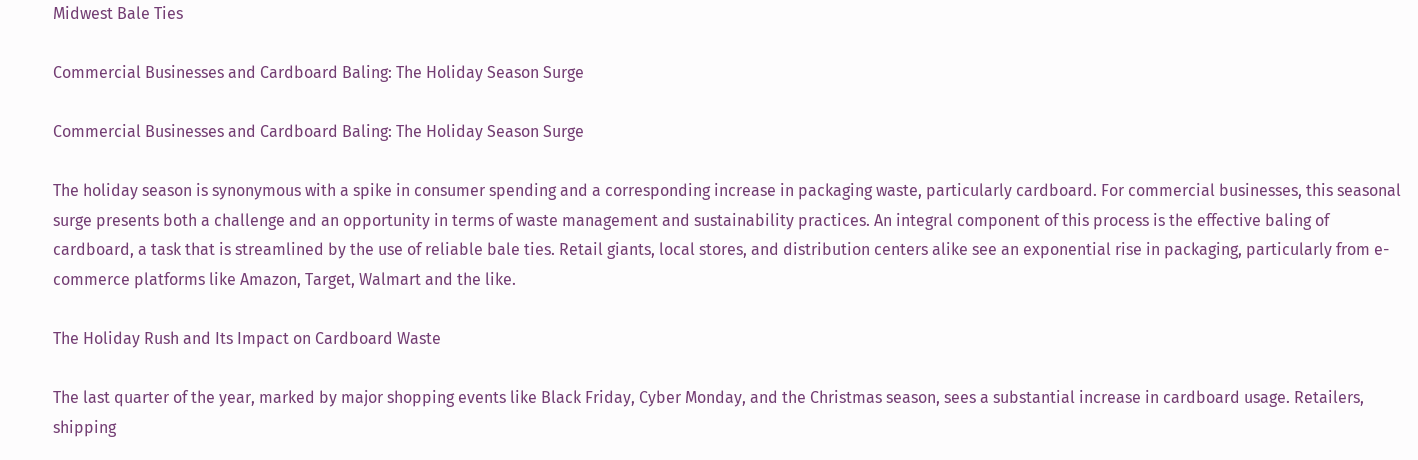Midwest Bale Ties

Commercial Businesses and Cardboard Baling: The Holiday Season Surge

Commercial Businesses and Cardboard Baling: The Holiday Season Surge

The holiday season is synonymous with a spike in consumer spending and a corresponding increase in packaging waste, particularly cardboard. For commercial businesses, this seasonal surge presents both a challenge and an opportunity in terms of waste management and sustainability practices. An integral component of this process is the effective baling of cardboard, a task that is streamlined by the use of reliable bale ties. Retail giants, local stores, and distribution centers alike see an exponential rise in packaging, particularly from e-commerce platforms like Amazon, Target, Walmart and the like.

The Holiday Rush and Its Impact on Cardboard Waste

The last quarter of the year, marked by major shopping events like Black Friday, Cyber Monday, and the Christmas season, sees a substantial increase in cardboard usage. Retailers, shipping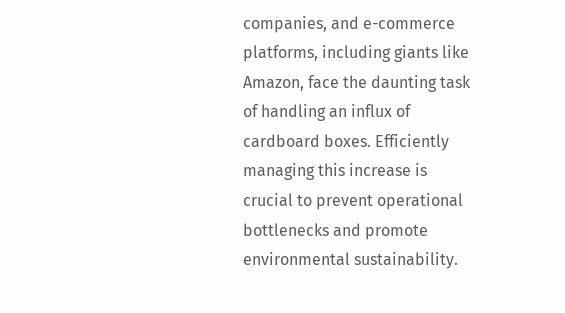companies, and e-commerce platforms, including giants like Amazon, face the daunting task of handling an influx of cardboard boxes. Efficiently managing this increase is crucial to prevent operational bottlenecks and promote environmental sustainability.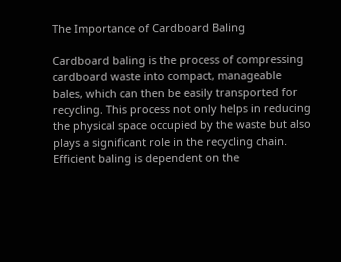The Importance of Cardboard Baling

Cardboard baling is the process of compressing cardboard waste into compact, manageable bales, which can then be easily transported for recycling. This process not only helps in reducing the physical space occupied by the waste but also plays a significant role in the recycling chain. Efficient baling is dependent on the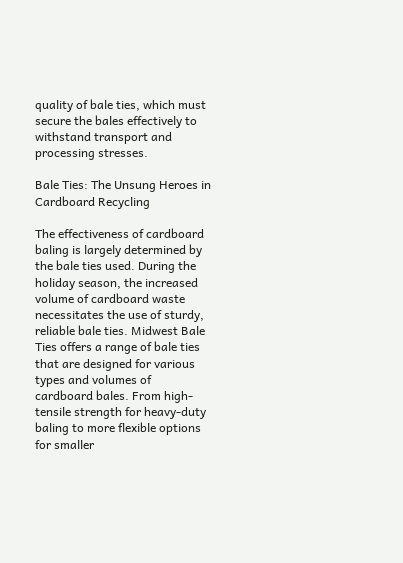quality of bale ties, which must secure the bales effectively to withstand transport and processing stresses.

Bale Ties: The Unsung Heroes in Cardboard Recycling

The effectiveness of cardboard baling is largely determined by the bale ties used. During the holiday season, the increased volume of cardboard waste necessitates the use of sturdy, reliable bale ties. Midwest Bale Ties offers a range of bale ties that are designed for various types and volumes of cardboard bales. From high-tensile strength for heavy-duty baling to more flexible options for smaller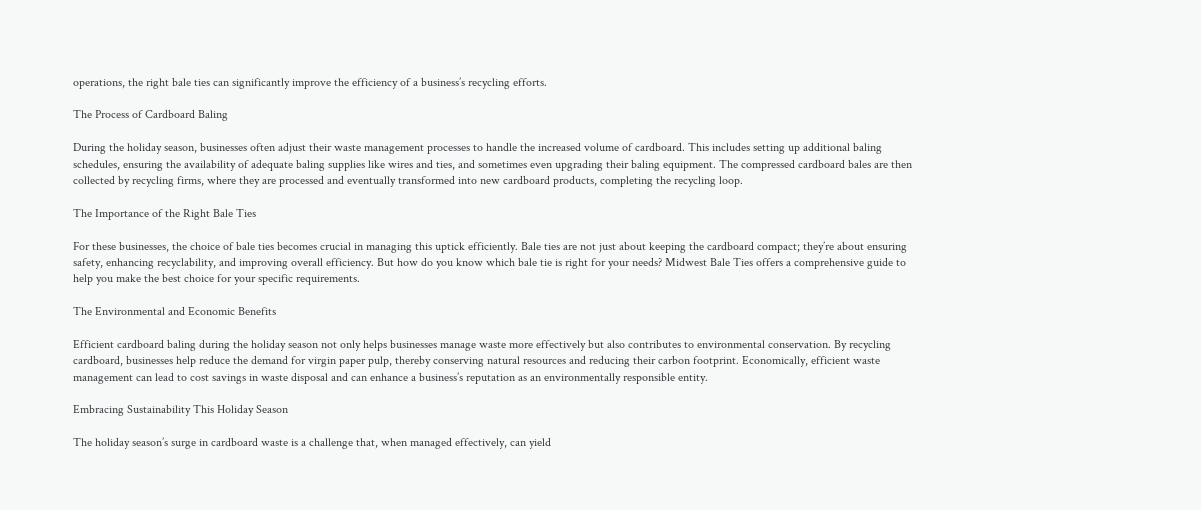operations, the right bale ties can significantly improve the efficiency of a business’s recycling efforts.

The Process of Cardboard Baling

During the holiday season, businesses often adjust their waste management processes to handle the increased volume of cardboard. This includes setting up additional baling schedules, ensuring the availability of adequate baling supplies like wires and ties, and sometimes even upgrading their baling equipment. The compressed cardboard bales are then collected by recycling firms, where they are processed and eventually transformed into new cardboard products, completing the recycling loop.

The Importance of the Right Bale Ties

For these businesses, the choice of bale ties becomes crucial in managing this uptick efficiently. Bale ties are not just about keeping the cardboard compact; they’re about ensuring safety, enhancing recyclability, and improving overall efficiency. But how do you know which bale tie is right for your needs? Midwest Bale Ties offers a comprehensive guide to help you make the best choice for your specific requirements.

The Environmental and Economic Benefits

Efficient cardboard baling during the holiday season not only helps businesses manage waste more effectively but also contributes to environmental conservation. By recycling cardboard, businesses help reduce the demand for virgin paper pulp, thereby conserving natural resources and reducing their carbon footprint. Economically, efficient waste management can lead to cost savings in waste disposal and can enhance a business’s reputation as an environmentally responsible entity.

Embracing Sustainability This Holiday Season

The holiday season’s surge in cardboard waste is a challenge that, when managed effectively, can yield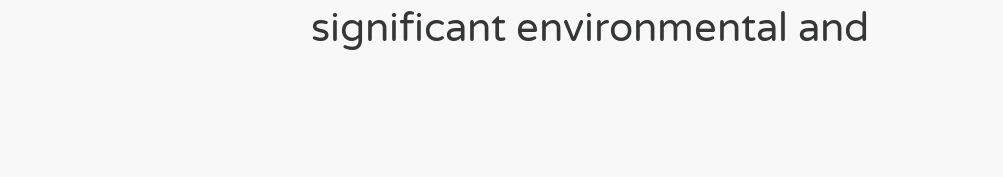significant environmental and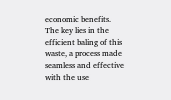economic benefits. The key lies in the efficient baling of this waste, a process made seamless and effective with the use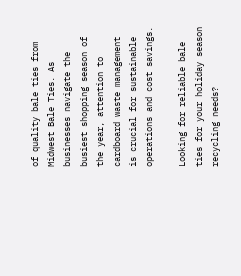of quality bale ties from Midwest Bale Ties. As businesses navigate the busiest shopping season of the year, attention to cardboard waste management is crucial for sustainable operations and cost savings.

Looking for reliable bale ties for your holiday season recycling needs?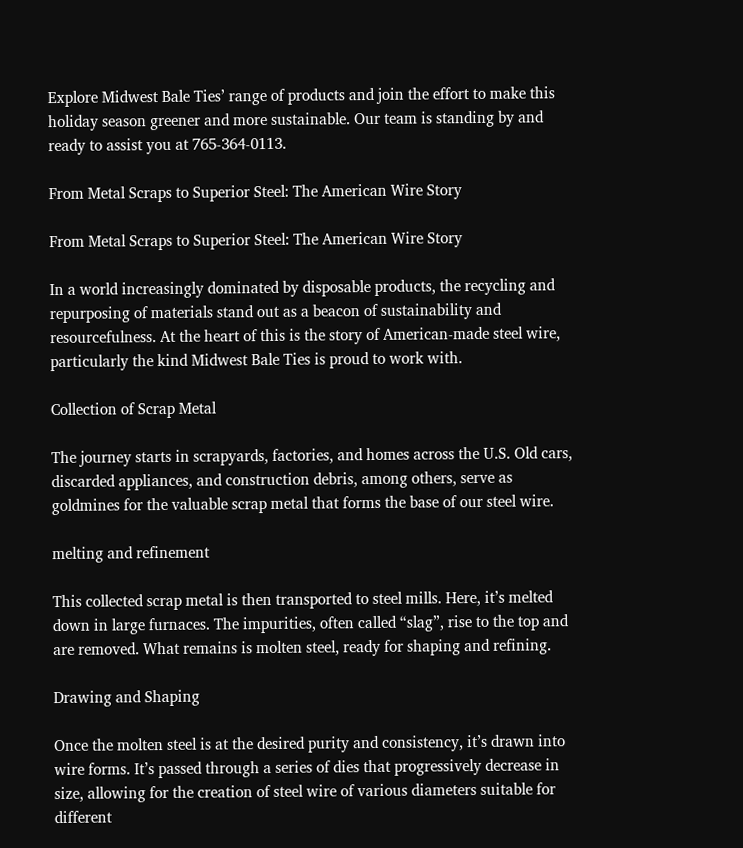Explore Midwest Bale Ties’ range of products and join the effort to make this holiday season greener and more sustainable. Our team is standing by and ready to assist you at 765-364-0113.

From Metal Scraps to Superior Steel: The American Wire Story

From Metal Scraps to Superior Steel: The American Wire Story

In a world increasingly dominated by disposable products, the recycling and repurposing of materials stand out as a beacon of sustainability and resourcefulness. At the heart of this is the story of American-made steel wire, particularly the kind Midwest Bale Ties is proud to work with.

Collection of Scrap Metal

The journey starts in scrapyards, factories, and homes across the U.S. Old cars, discarded appliances, and construction debris, among others, serve as goldmines for the valuable scrap metal that forms the base of our steel wire.

melting and refinement

This collected scrap metal is then transported to steel mills. Here, it’s melted down in large furnaces. The impurities, often called “slag”, rise to the top and are removed. What remains is molten steel, ready for shaping and refining.

Drawing and Shaping

Once the molten steel is at the desired purity and consistency, it’s drawn into wire forms. It’s passed through a series of dies that progressively decrease in size, allowing for the creation of steel wire of various diameters suitable for different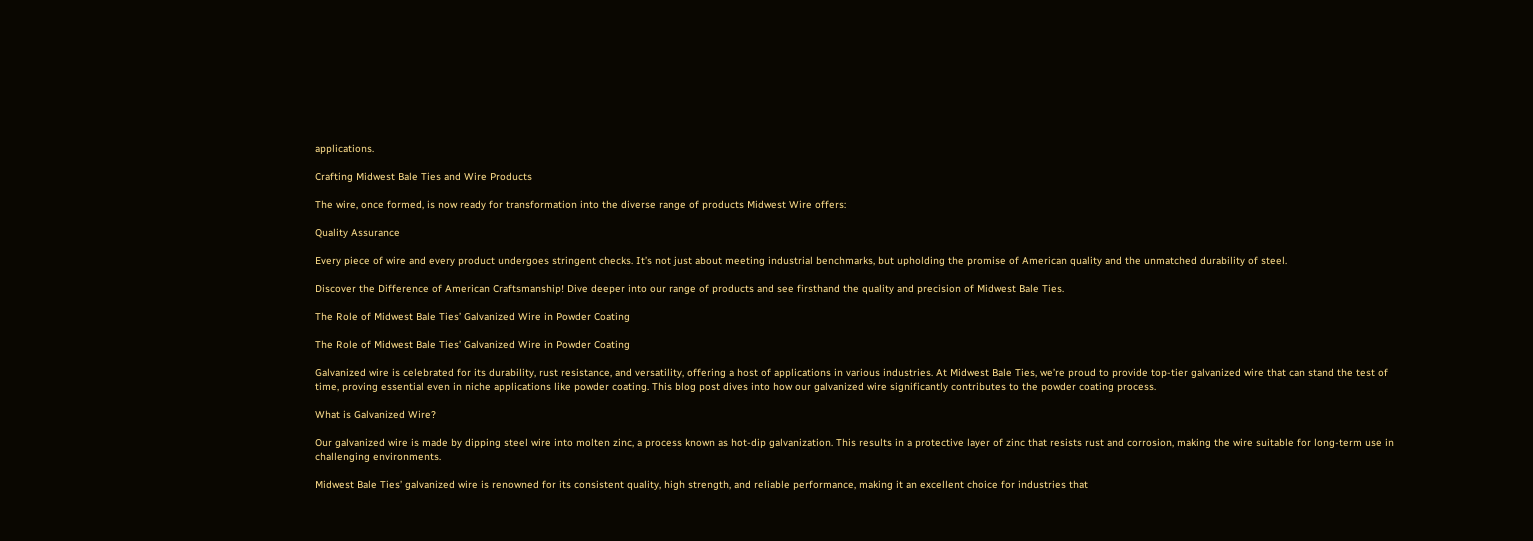applications.

Crafting Midwest Bale Ties and Wire Products

The wire, once formed, is now ready for transformation into the diverse range of products Midwest Wire offers:

Quality Assurance

Every piece of wire and every product undergoes stringent checks. It’s not just about meeting industrial benchmarks, but upholding the promise of American quality and the unmatched durability of steel.

Discover the Difference of American Craftsmanship! Dive deeper into our range of products and see firsthand the quality and precision of Midwest Bale Ties.

The Role of Midwest Bale Ties’ Galvanized Wire in Powder Coating

The Role of Midwest Bale Ties’ Galvanized Wire in Powder Coating

Galvanized wire is celebrated for its durability, rust resistance, and versatility, offering a host of applications in various industries. At Midwest Bale Ties, we’re proud to provide top-tier galvanized wire that can stand the test of time, proving essential even in niche applications like powder coating. This blog post dives into how our galvanized wire significantly contributes to the powder coating process.

What is Galvanized Wire?

Our galvanized wire is made by dipping steel wire into molten zinc, a process known as hot-dip galvanization. This results in a protective layer of zinc that resists rust and corrosion, making the wire suitable for long-term use in challenging environments.

Midwest Bale Ties’ galvanized wire is renowned for its consistent quality, high strength, and reliable performance, making it an excellent choice for industries that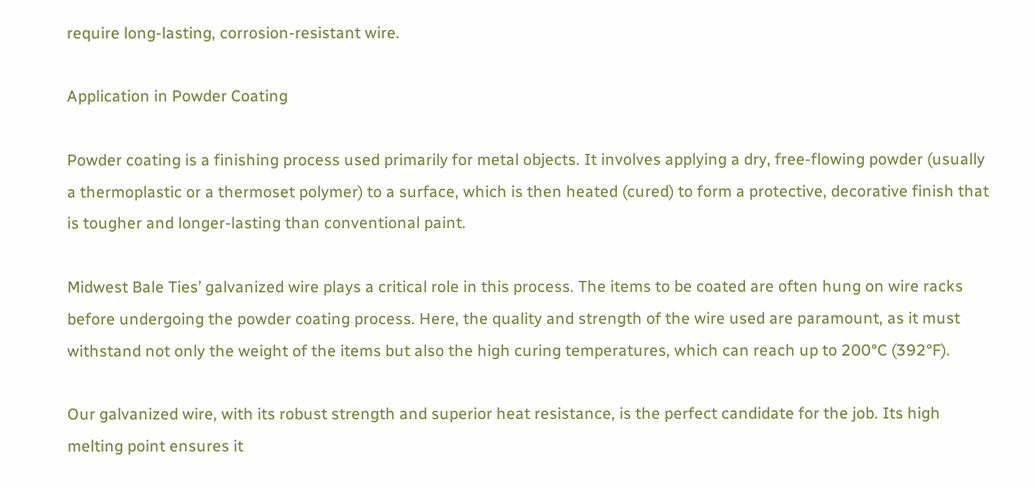require long-lasting, corrosion-resistant wire.

Application in Powder Coating

Powder coating is a finishing process used primarily for metal objects. It involves applying a dry, free-flowing powder (usually a thermoplastic or a thermoset polymer) to a surface, which is then heated (cured) to form a protective, decorative finish that is tougher and longer-lasting than conventional paint.

Midwest Bale Ties’ galvanized wire plays a critical role in this process. The items to be coated are often hung on wire racks before undergoing the powder coating process. Here, the quality and strength of the wire used are paramount, as it must withstand not only the weight of the items but also the high curing temperatures, which can reach up to 200°C (392°F).

Our galvanized wire, with its robust strength and superior heat resistance, is the perfect candidate for the job. Its high melting point ensures it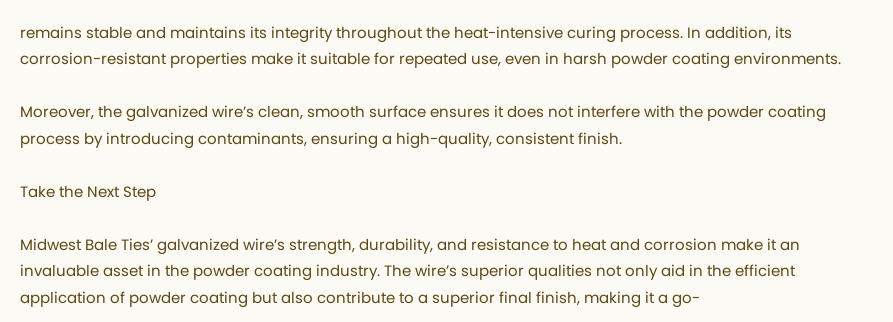remains stable and maintains its integrity throughout the heat-intensive curing process. In addition, its corrosion-resistant properties make it suitable for repeated use, even in harsh powder coating environments.

Moreover, the galvanized wire’s clean, smooth surface ensures it does not interfere with the powder coating process by introducing contaminants, ensuring a high-quality, consistent finish.

Take the Next Step

Midwest Bale Ties’ galvanized wire’s strength, durability, and resistance to heat and corrosion make it an invaluable asset in the powder coating industry. The wire’s superior qualities not only aid in the efficient application of powder coating but also contribute to a superior final finish, making it a go-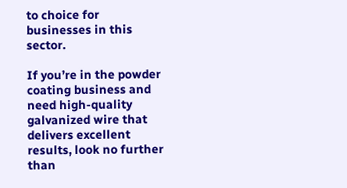to choice for businesses in this sector.

If you’re in the powder coating business and need high-quality galvanized wire that delivers excellent results, look no further than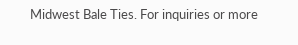Midwest Bale Ties. For inquiries or more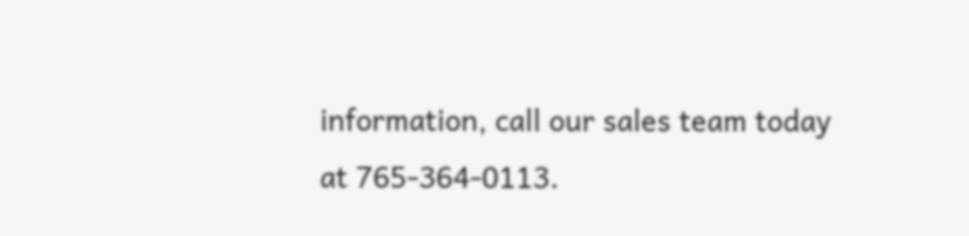information, call our sales team today at 765-364-0113.